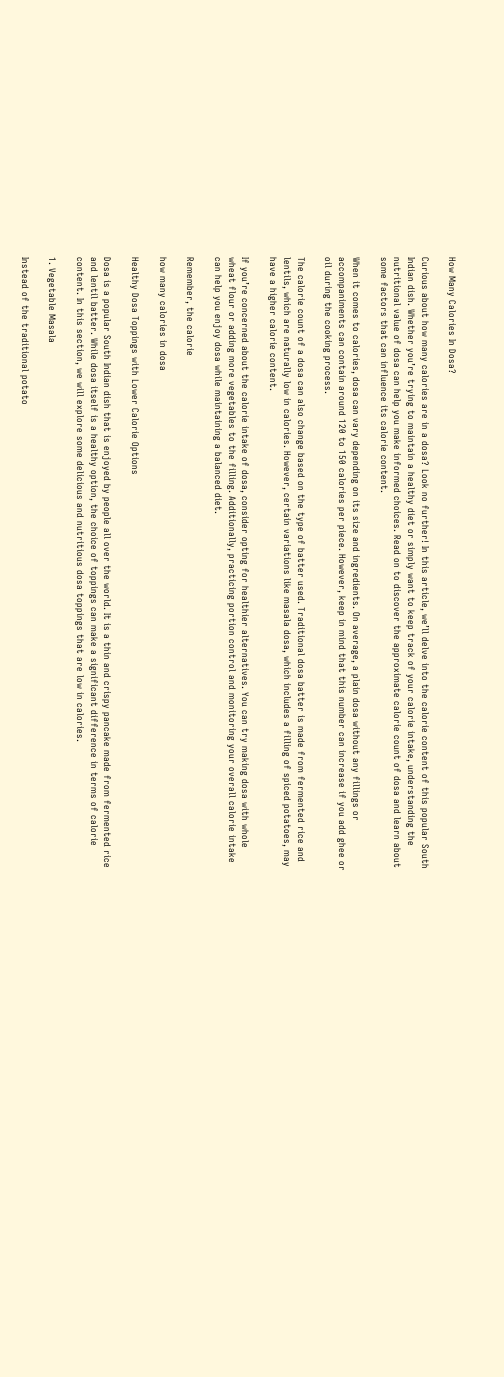How Many Calories In Dosa?

Curious about how many calories are in a dosa? Look no further! In this article, we’ll delve into the calorie content of this popular South Indian dish. Whether you’re trying to maintain a healthy diet or simply want to keep track of your calorie intake, understanding the nutritional value of dosa can help you make informed choices. Read on to discover the approximate calorie count of dosa and learn about some factors that can influence its calorie content.

When it comes to calories, dosa can vary depending on its size and ingredients. On average, a plain dosa without any fillings or accompaniments can contain around 120 to 150 calories per piece. However, keep in mind that this number can increase if you add ghee or oil during the cooking process.

The calorie count of a dosa can also change based on the type of batter used. Traditional dosa batter is made from fermented rice and lentils, which are naturally low in calories. However, certain variations like masala dosa, which includes a filling of spiced potatoes, may have a higher calorie content.

If you’re concerned about the calorie intake of dosa, consider opting for healthier alternatives. You can try making dosa with whole wheat flour or adding more vegetables to the filling. Additionally, practicing portion control and monitoring your overall calorie intake can help you enjoy dosa while maintaining a balanced diet.

Remember, the calorie

how many calories in dosa

Healthy Dosa Toppings with Lower Calorie Options

Dosa is a popular South Indian dish that is enjoyed by people all over the world. It is a thin and crispy pancake made from fermented rice and lentil batter. While dosa itself is a healthy option, the choice of toppings can make a significant difference in terms of calorie content. In this section, we will explore some delicious and nutritious dosa toppings that are low in calories.

1. Vegetable Masala

Instead of the traditional potato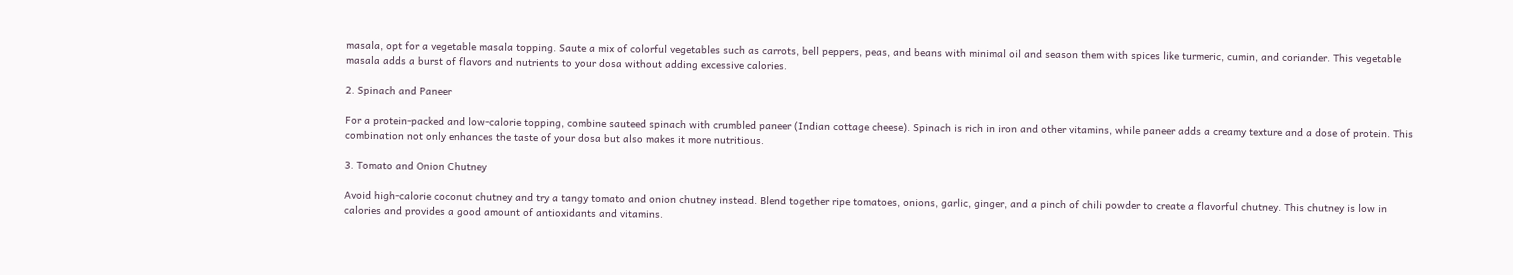masala, opt for a vegetable masala topping. Saute a mix of colorful vegetables such as carrots, bell peppers, peas, and beans with minimal oil and season them with spices like turmeric, cumin, and coriander. This vegetable masala adds a burst of flavors and nutrients to your dosa without adding excessive calories.

2. Spinach and Paneer

For a protein-packed and low-calorie topping, combine sauteed spinach with crumbled paneer (Indian cottage cheese). Spinach is rich in iron and other vitamins, while paneer adds a creamy texture and a dose of protein. This combination not only enhances the taste of your dosa but also makes it more nutritious.

3. Tomato and Onion Chutney

Avoid high-calorie coconut chutney and try a tangy tomato and onion chutney instead. Blend together ripe tomatoes, onions, garlic, ginger, and a pinch of chili powder to create a flavorful chutney. This chutney is low in calories and provides a good amount of antioxidants and vitamins.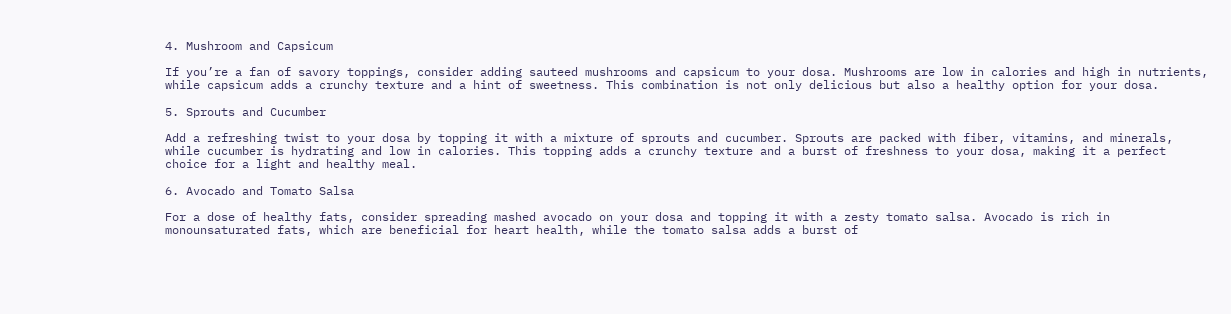4. Mushroom and Capsicum

If you’re a fan of savory toppings, consider adding sauteed mushrooms and capsicum to your dosa. Mushrooms are low in calories and high in nutrients, while capsicum adds a crunchy texture and a hint of sweetness. This combination is not only delicious but also a healthy option for your dosa.

5. Sprouts and Cucumber

Add a refreshing twist to your dosa by topping it with a mixture of sprouts and cucumber. Sprouts are packed with fiber, vitamins, and minerals, while cucumber is hydrating and low in calories. This topping adds a crunchy texture and a burst of freshness to your dosa, making it a perfect choice for a light and healthy meal.

6. Avocado and Tomato Salsa

For a dose of healthy fats, consider spreading mashed avocado on your dosa and topping it with a zesty tomato salsa. Avocado is rich in monounsaturated fats, which are beneficial for heart health, while the tomato salsa adds a burst of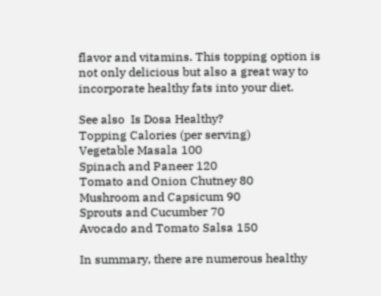flavor and vitamins. This topping option is not only delicious but also a great way to incorporate healthy fats into your diet.

See also  Is Dosa Healthy?
Topping Calories (per serving)
Vegetable Masala 100
Spinach and Paneer 120
Tomato and Onion Chutney 80
Mushroom and Capsicum 90
Sprouts and Cucumber 70
Avocado and Tomato Salsa 150

In summary, there are numerous healthy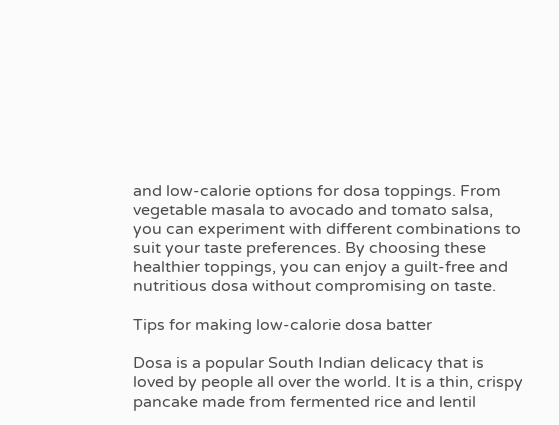and low-calorie options for dosa toppings. From vegetable masala to avocado and tomato salsa, you can experiment with different combinations to suit your taste preferences. By choosing these healthier toppings, you can enjoy a guilt-free and nutritious dosa without compromising on taste.

Tips for making low-calorie dosa batter

Dosa is a popular South Indian delicacy that is loved by people all over the world. It is a thin, crispy pancake made from fermented rice and lentil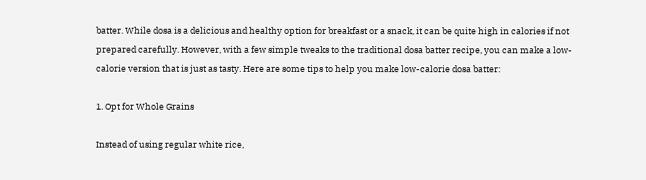batter. While dosa is a delicious and healthy option for breakfast or a snack, it can be quite high in calories if not prepared carefully. However, with a few simple tweaks to the traditional dosa batter recipe, you can make a low-calorie version that is just as tasty. Here are some tips to help you make low-calorie dosa batter:

1. Opt for Whole Grains

Instead of using regular white rice,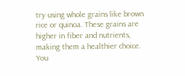try using whole grains like brown rice or quinoa. These grains are higher in fiber and nutrients, making them a healthier choice. You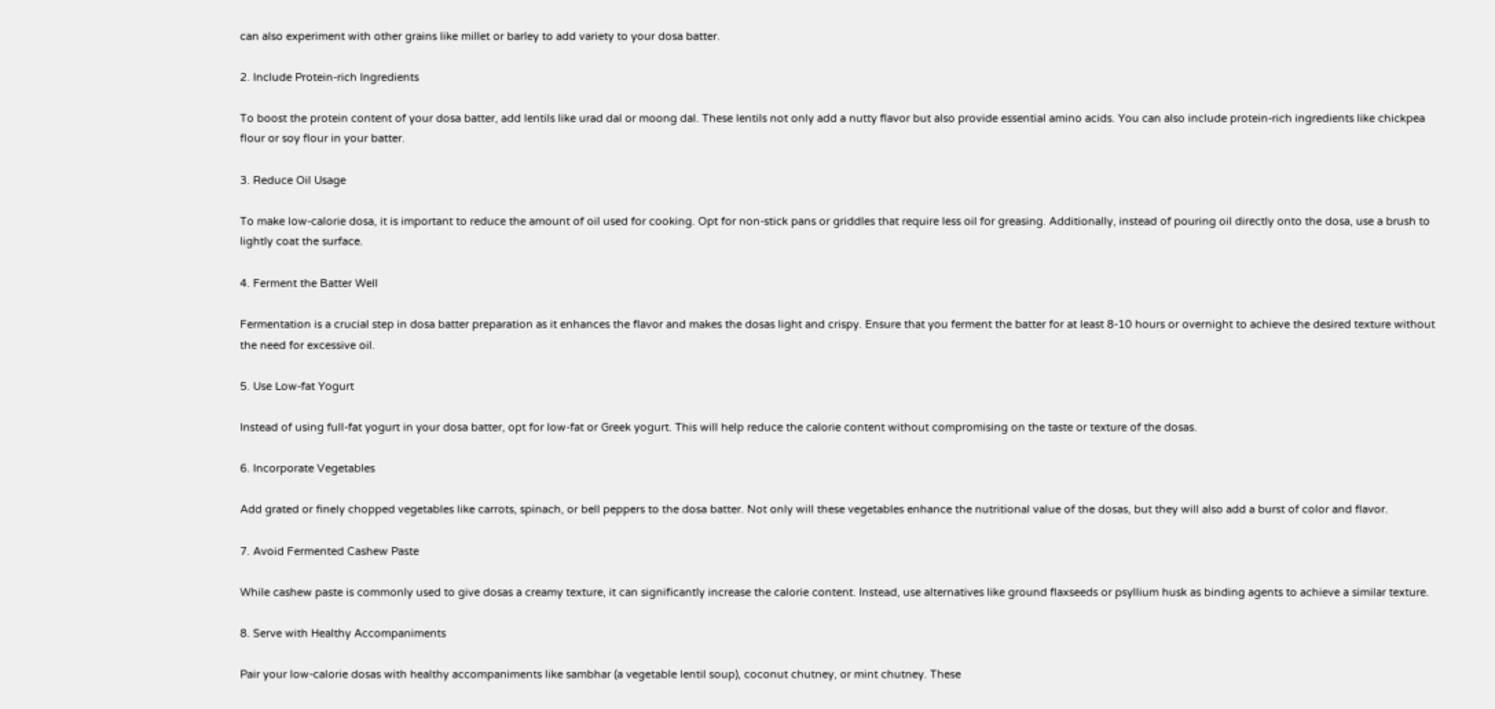can also experiment with other grains like millet or barley to add variety to your dosa batter.

2. Include Protein-rich Ingredients

To boost the protein content of your dosa batter, add lentils like urad dal or moong dal. These lentils not only add a nutty flavor but also provide essential amino acids. You can also include protein-rich ingredients like chickpea flour or soy flour in your batter.

3. Reduce Oil Usage

To make low-calorie dosa, it is important to reduce the amount of oil used for cooking. Opt for non-stick pans or griddles that require less oil for greasing. Additionally, instead of pouring oil directly onto the dosa, use a brush to lightly coat the surface.

4. Ferment the Batter Well

Fermentation is a crucial step in dosa batter preparation as it enhances the flavor and makes the dosas light and crispy. Ensure that you ferment the batter for at least 8-10 hours or overnight to achieve the desired texture without the need for excessive oil.

5. Use Low-fat Yogurt

Instead of using full-fat yogurt in your dosa batter, opt for low-fat or Greek yogurt. This will help reduce the calorie content without compromising on the taste or texture of the dosas.

6. Incorporate Vegetables

Add grated or finely chopped vegetables like carrots, spinach, or bell peppers to the dosa batter. Not only will these vegetables enhance the nutritional value of the dosas, but they will also add a burst of color and flavor.

7. Avoid Fermented Cashew Paste

While cashew paste is commonly used to give dosas a creamy texture, it can significantly increase the calorie content. Instead, use alternatives like ground flaxseeds or psyllium husk as binding agents to achieve a similar texture.

8. Serve with Healthy Accompaniments

Pair your low-calorie dosas with healthy accompaniments like sambhar (a vegetable lentil soup), coconut chutney, or mint chutney. These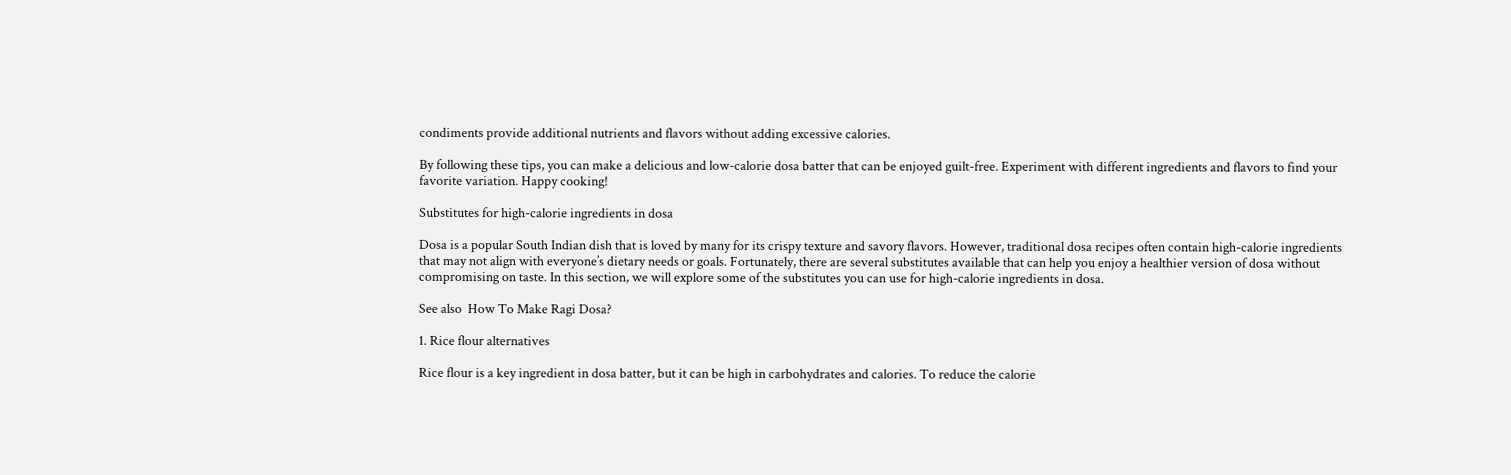condiments provide additional nutrients and flavors without adding excessive calories.

By following these tips, you can make a delicious and low-calorie dosa batter that can be enjoyed guilt-free. Experiment with different ingredients and flavors to find your favorite variation. Happy cooking!

Substitutes for high-calorie ingredients in dosa

Dosa is a popular South Indian dish that is loved by many for its crispy texture and savory flavors. However, traditional dosa recipes often contain high-calorie ingredients that may not align with everyone’s dietary needs or goals. Fortunately, there are several substitutes available that can help you enjoy a healthier version of dosa without compromising on taste. In this section, we will explore some of the substitutes you can use for high-calorie ingredients in dosa.

See also  How To Make Ragi Dosa?

1. Rice flour alternatives

Rice flour is a key ingredient in dosa batter, but it can be high in carbohydrates and calories. To reduce the calorie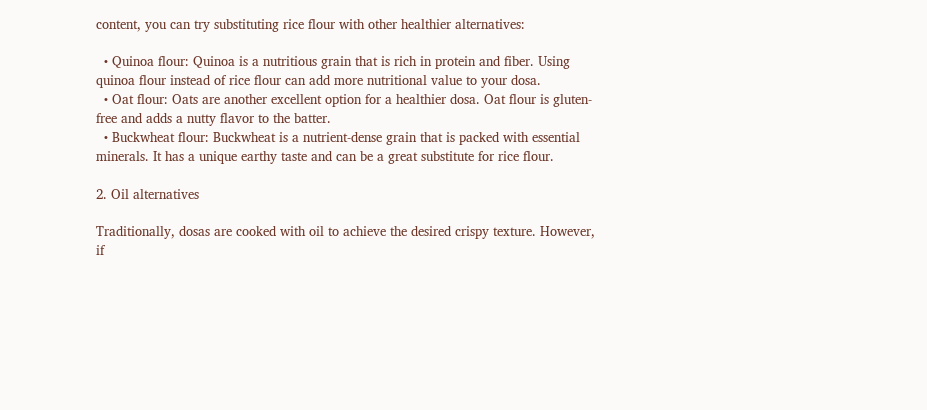content, you can try substituting rice flour with other healthier alternatives:

  • Quinoa flour: Quinoa is a nutritious grain that is rich in protein and fiber. Using quinoa flour instead of rice flour can add more nutritional value to your dosa.
  • Oat flour: Oats are another excellent option for a healthier dosa. Oat flour is gluten-free and adds a nutty flavor to the batter.
  • Buckwheat flour: Buckwheat is a nutrient-dense grain that is packed with essential minerals. It has a unique earthy taste and can be a great substitute for rice flour.

2. Oil alternatives

Traditionally, dosas are cooked with oil to achieve the desired crispy texture. However, if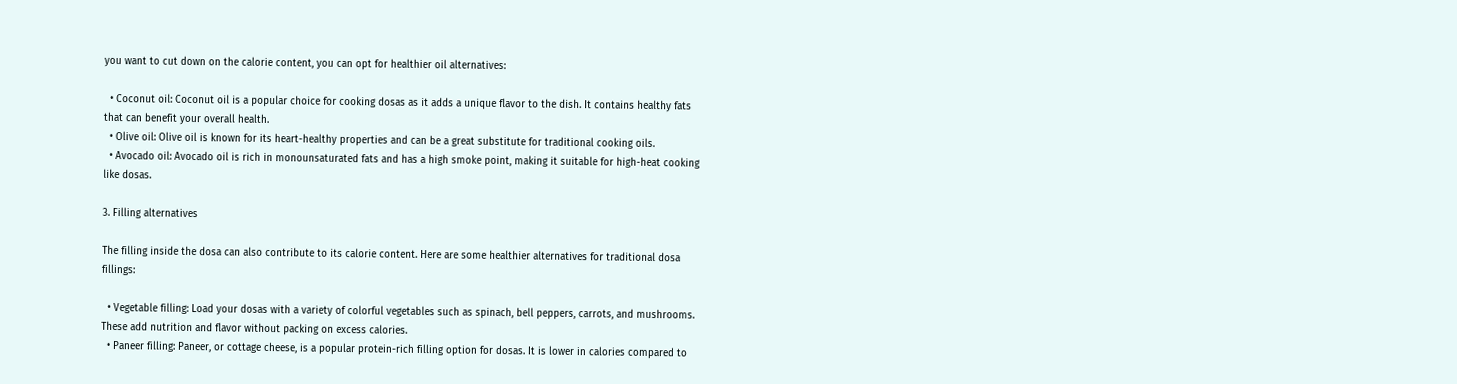you want to cut down on the calorie content, you can opt for healthier oil alternatives:

  • Coconut oil: Coconut oil is a popular choice for cooking dosas as it adds a unique flavor to the dish. It contains healthy fats that can benefit your overall health.
  • Olive oil: Olive oil is known for its heart-healthy properties and can be a great substitute for traditional cooking oils.
  • Avocado oil: Avocado oil is rich in monounsaturated fats and has a high smoke point, making it suitable for high-heat cooking like dosas.

3. Filling alternatives

The filling inside the dosa can also contribute to its calorie content. Here are some healthier alternatives for traditional dosa fillings:

  • Vegetable filling: Load your dosas with a variety of colorful vegetables such as spinach, bell peppers, carrots, and mushrooms. These add nutrition and flavor without packing on excess calories.
  • Paneer filling: Paneer, or cottage cheese, is a popular protein-rich filling option for dosas. It is lower in calories compared to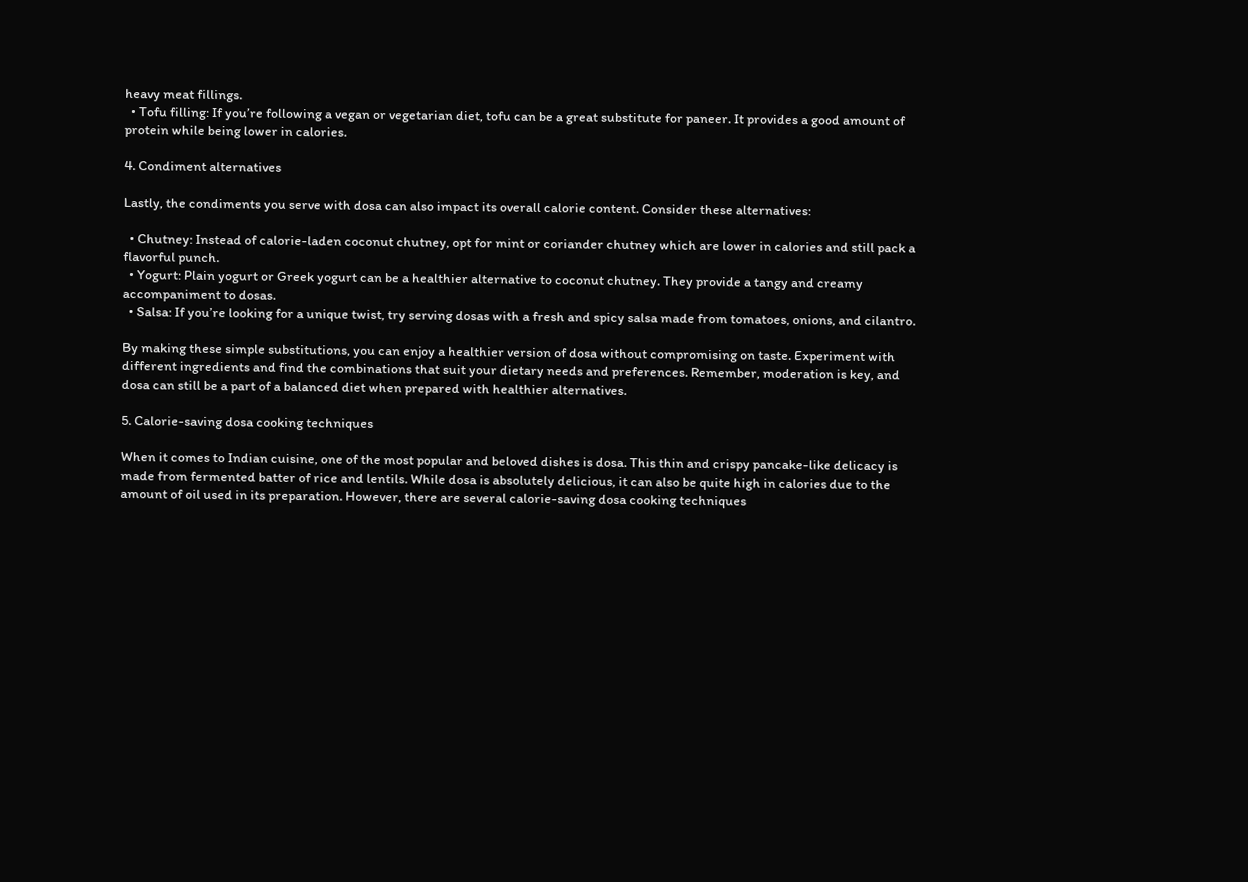heavy meat fillings.
  • Tofu filling: If you’re following a vegan or vegetarian diet, tofu can be a great substitute for paneer. It provides a good amount of protein while being lower in calories.

4. Condiment alternatives

Lastly, the condiments you serve with dosa can also impact its overall calorie content. Consider these alternatives:

  • Chutney: Instead of calorie-laden coconut chutney, opt for mint or coriander chutney which are lower in calories and still pack a flavorful punch.
  • Yogurt: Plain yogurt or Greek yogurt can be a healthier alternative to coconut chutney. They provide a tangy and creamy accompaniment to dosas.
  • Salsa: If you’re looking for a unique twist, try serving dosas with a fresh and spicy salsa made from tomatoes, onions, and cilantro.

By making these simple substitutions, you can enjoy a healthier version of dosa without compromising on taste. Experiment with different ingredients and find the combinations that suit your dietary needs and preferences. Remember, moderation is key, and dosa can still be a part of a balanced diet when prepared with healthier alternatives.

5. Calorie-saving dosa cooking techniques

When it comes to Indian cuisine, one of the most popular and beloved dishes is dosa. This thin and crispy pancake-like delicacy is made from fermented batter of rice and lentils. While dosa is absolutely delicious, it can also be quite high in calories due to the amount of oil used in its preparation. However, there are several calorie-saving dosa cooking techniques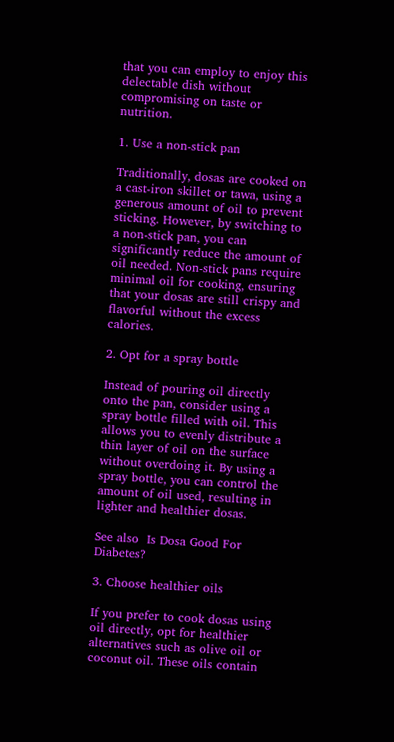that you can employ to enjoy this delectable dish without compromising on taste or nutrition.

1. Use a non-stick pan

Traditionally, dosas are cooked on a cast-iron skillet or tawa, using a generous amount of oil to prevent sticking. However, by switching to a non-stick pan, you can significantly reduce the amount of oil needed. Non-stick pans require minimal oil for cooking, ensuring that your dosas are still crispy and flavorful without the excess calories.

2. Opt for a spray bottle

Instead of pouring oil directly onto the pan, consider using a spray bottle filled with oil. This allows you to evenly distribute a thin layer of oil on the surface without overdoing it. By using a spray bottle, you can control the amount of oil used, resulting in lighter and healthier dosas.

See also  Is Dosa Good For Diabetes?

3. Choose healthier oils

If you prefer to cook dosas using oil directly, opt for healthier alternatives such as olive oil or coconut oil. These oils contain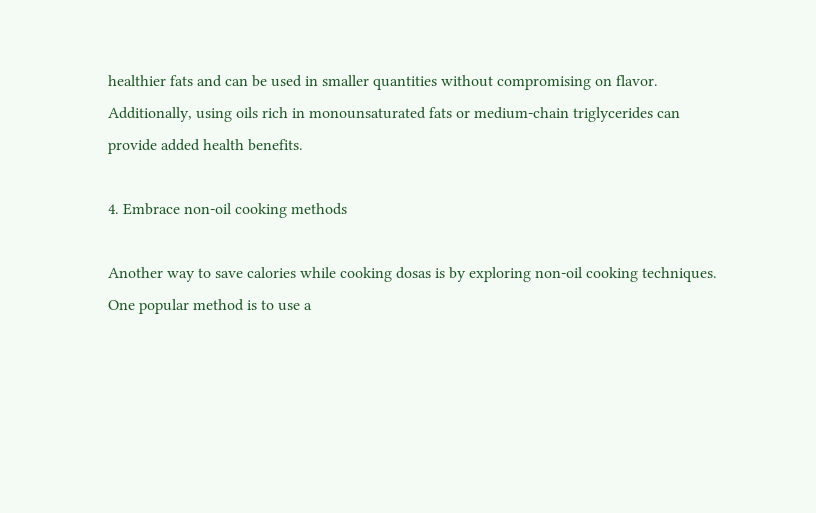healthier fats and can be used in smaller quantities without compromising on flavor. Additionally, using oils rich in monounsaturated fats or medium-chain triglycerides can provide added health benefits.

4. Embrace non-oil cooking methods

Another way to save calories while cooking dosas is by exploring non-oil cooking techniques. One popular method is to use a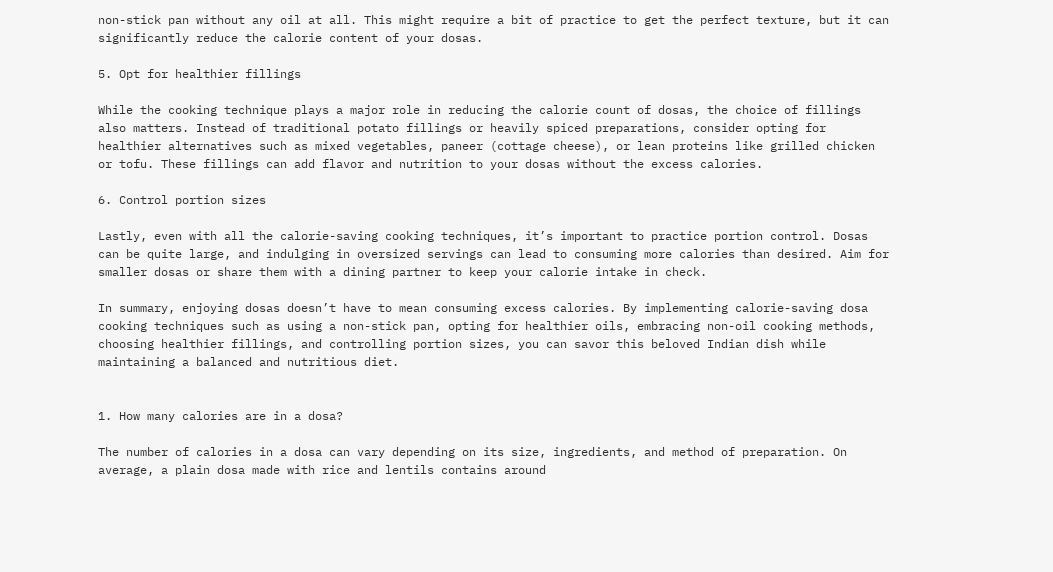non-stick pan without any oil at all. This might require a bit of practice to get the perfect texture, but it can significantly reduce the calorie content of your dosas.

5. Opt for healthier fillings

While the cooking technique plays a major role in reducing the calorie count of dosas, the choice of fillings also matters. Instead of traditional potato fillings or heavily spiced preparations, consider opting for healthier alternatives such as mixed vegetables, paneer (cottage cheese), or lean proteins like grilled chicken or tofu. These fillings can add flavor and nutrition to your dosas without the excess calories.

6. Control portion sizes

Lastly, even with all the calorie-saving cooking techniques, it’s important to practice portion control. Dosas can be quite large, and indulging in oversized servings can lead to consuming more calories than desired. Aim for smaller dosas or share them with a dining partner to keep your calorie intake in check.

In summary, enjoying dosas doesn’t have to mean consuming excess calories. By implementing calorie-saving dosa cooking techniques such as using a non-stick pan, opting for healthier oils, embracing non-oil cooking methods, choosing healthier fillings, and controlling portion sizes, you can savor this beloved Indian dish while maintaining a balanced and nutritious diet.


1. How many calories are in a dosa?

The number of calories in a dosa can vary depending on its size, ingredients, and method of preparation. On average, a plain dosa made with rice and lentils contains around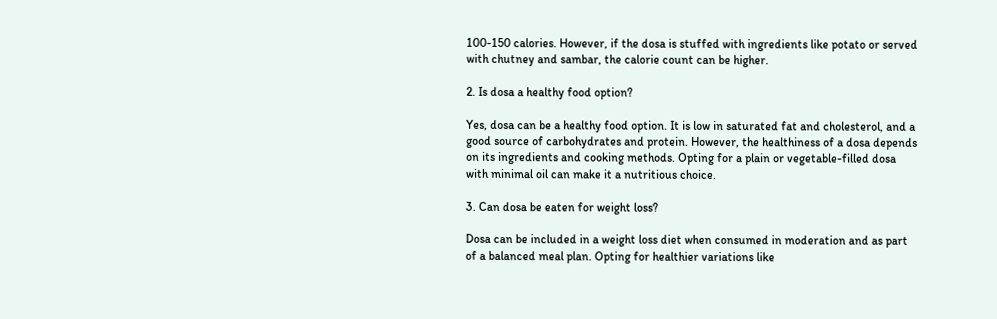100-150 calories. However, if the dosa is stuffed with ingredients like potato or served with chutney and sambar, the calorie count can be higher.

2. Is dosa a healthy food option?

Yes, dosa can be a healthy food option. It is low in saturated fat and cholesterol, and a good source of carbohydrates and protein. However, the healthiness of a dosa depends on its ingredients and cooking methods. Opting for a plain or vegetable-filled dosa with minimal oil can make it a nutritious choice.

3. Can dosa be eaten for weight loss?

Dosa can be included in a weight loss diet when consumed in moderation and as part of a balanced meal plan. Opting for healthier variations like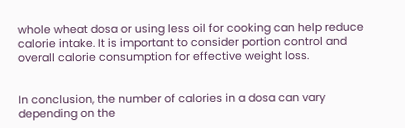whole wheat dosa or using less oil for cooking can help reduce calorie intake. It is important to consider portion control and overall calorie consumption for effective weight loss.


In conclusion, the number of calories in a dosa can vary depending on the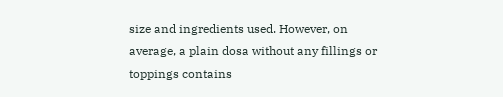size and ingredients used. However, on average, a plain dosa without any fillings or toppings contains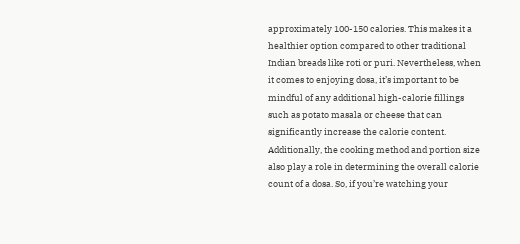approximately 100-150 calories. This makes it a healthier option compared to other traditional Indian breads like roti or puri. Nevertheless, when it comes to enjoying dosa, it’s important to be mindful of any additional high-calorie fillings such as potato masala or cheese that can significantly increase the calorie content. Additionally, the cooking method and portion size also play a role in determining the overall calorie count of a dosa. So, if you’re watching your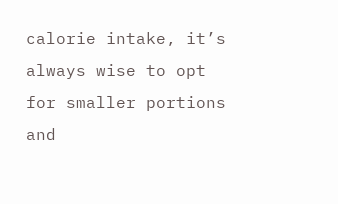calorie intake, it’s always wise to opt for smaller portions and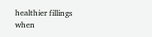healthier fillings when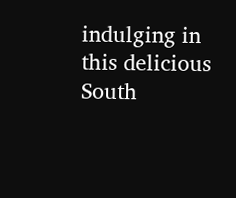indulging in this delicious South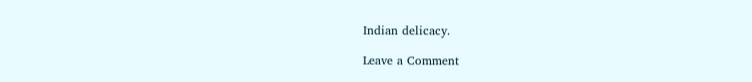Indian delicacy.

Leave a Comment